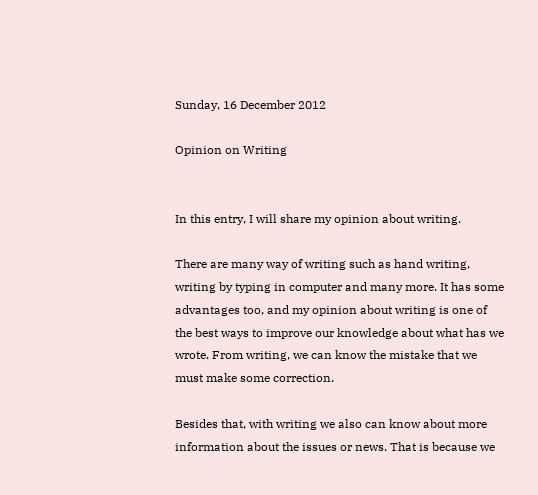Sunday, 16 December 2012

Opinion on Writing


In this entry, I will share my opinion about writing.

There are many way of writing such as hand writing, writing by typing in computer and many more. It has some advantages too, and my opinion about writing is one of the best ways to improve our knowledge about what has we wrote. From writing, we can know the mistake that we must make some correction.

Besides that, with writing we also can know about more information about the issues or news. That is because we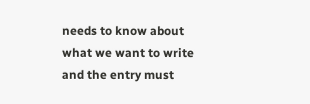needs to know about what we want to write and the entry must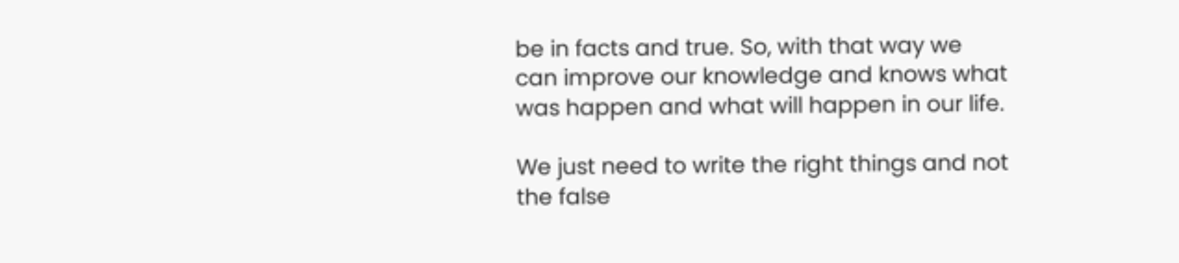be in facts and true. So, with that way we can improve our knowledge and knows what was happen and what will happen in our life.

We just need to write the right things and not the false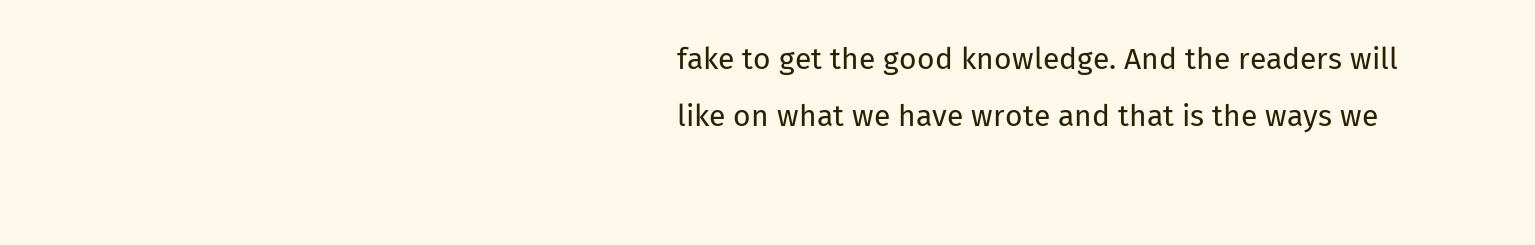fake to get the good knowledge. And the readers will like on what we have wrote and that is the ways we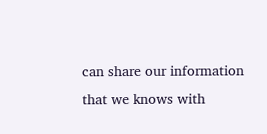can share our information that we knows with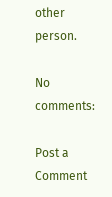other person.

No comments:

Post a Comment